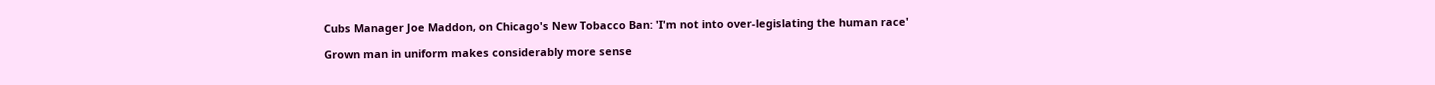Cubs Manager Joe Maddon, on Chicago's New Tobacco Ban: 'I'm not into over-legislating the human race'

Grown man in uniform makes considerably more sense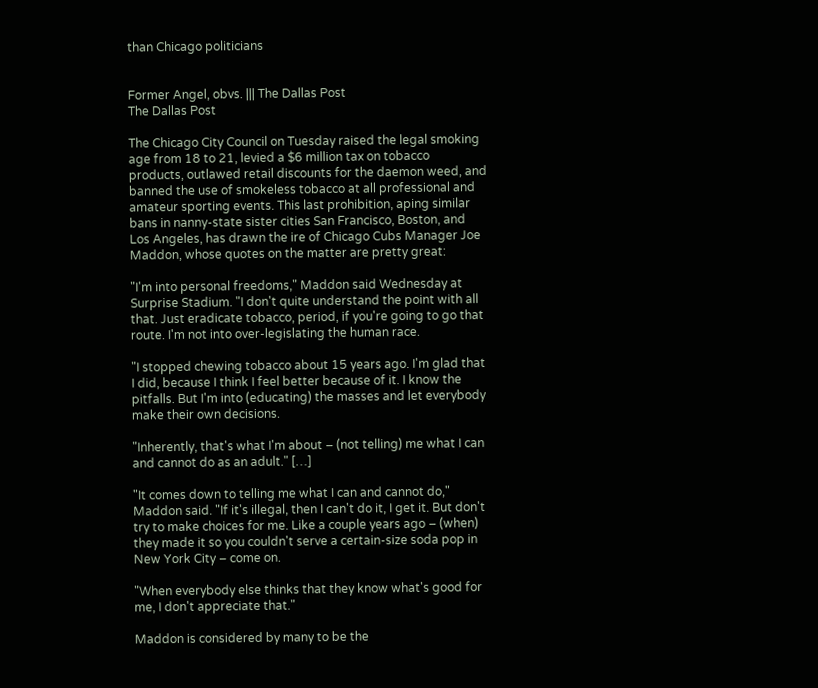than Chicago politicians


Former Angel, obvs. ||| The Dallas Post
The Dallas Post

The Chicago City Council on Tuesday raised the legal smoking age from 18 to 21, levied a $6 million tax on tobacco products, outlawed retail discounts for the daemon weed, and banned the use of smokeless tobacco at all professional and amateur sporting events. This last prohibition, aping similar bans in nanny-state sister cities San Francisco, Boston, and Los Angeles, has drawn the ire of Chicago Cubs Manager Joe Maddon, whose quotes on the matter are pretty great:

"I'm into personal freedoms," Maddon said Wednesday at Surprise Stadium. "I don't quite understand the point with all that. Just eradicate tobacco, period, if you're going to go that route. I'm not into over-legislating the human race.

"I stopped chewing tobacco about 15 years ago. I'm glad that I did, because I think I feel better because of it. I know the pitfalls. But I'm into (educating) the masses and let everybody make their own decisions.

"Inherently, that's what I'm about – (not telling) me what I can and cannot do as an adult." […]

"It comes down to telling me what I can and cannot do," Maddon said. "If it's illegal, then I can't do it, I get it. But don't try to make choices for me. Like a couple years ago – (when) they made it so you couldn't serve a certain-size soda pop in New York City – come on.

"When everybody else thinks that they know what's good for me, I don't appreciate that."

Maddon is considered by many to be the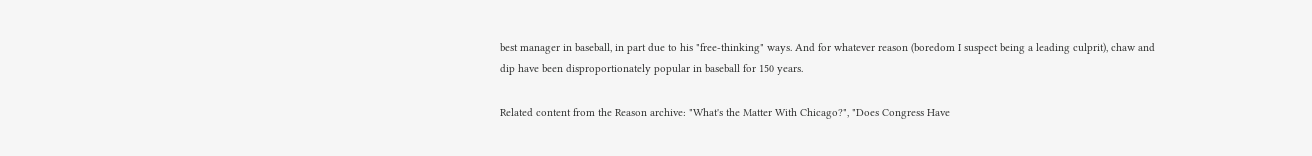best manager in baseball, in part due to his "free-thinking" ways. And for whatever reason (boredom I suspect being a leading culprit), chaw and dip have been disproportionately popular in baseball for 150 years.

Related content from the Reason archive: "What's the Matter With Chicago?", "Does Congress Have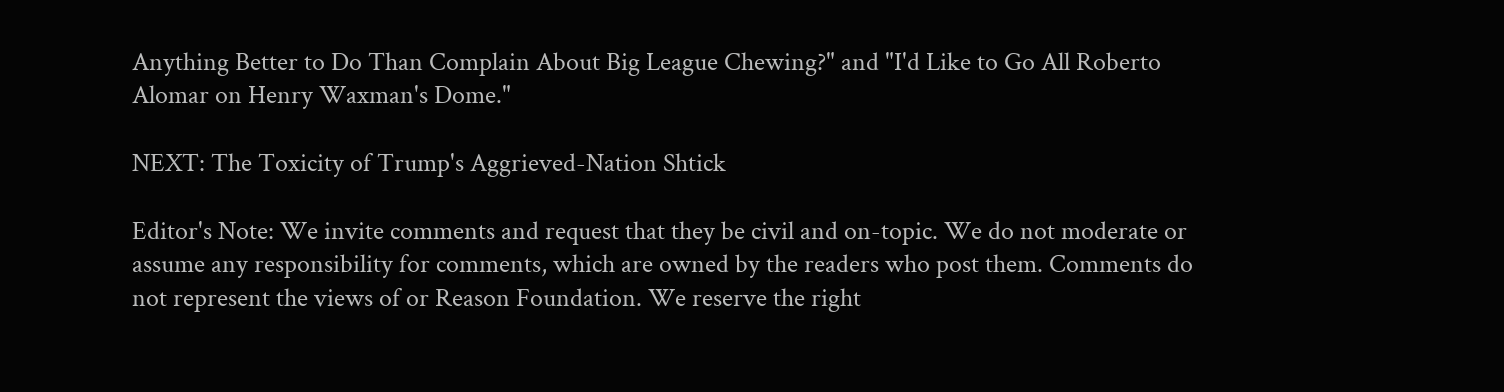Anything Better to Do Than Complain About Big League Chewing?" and "I'd Like to Go All Roberto Alomar on Henry Waxman's Dome."

NEXT: The Toxicity of Trump's Aggrieved-Nation Shtick

Editor's Note: We invite comments and request that they be civil and on-topic. We do not moderate or assume any responsibility for comments, which are owned by the readers who post them. Comments do not represent the views of or Reason Foundation. We reserve the right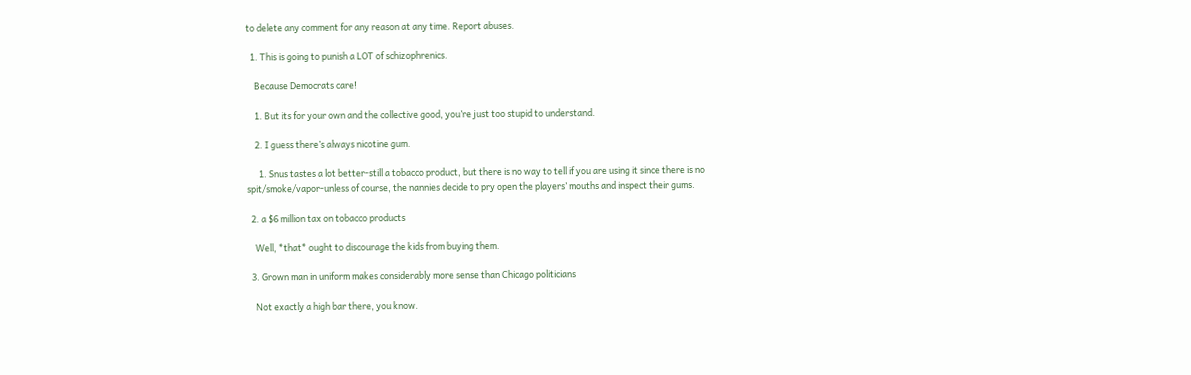to delete any comment for any reason at any time. Report abuses.

  1. This is going to punish a LOT of schizophrenics.

    Because Democrats care!

    1. But its for your own and the collective good, you’re just too stupid to understand.

    2. I guess there’s always nicotine gum.

      1. Snus tastes a lot better-still a tobacco product, but there is no way to tell if you are using it since there is no spit/smoke/vapor-unless of course, the nannies decide to pry open the players’ mouths and inspect their gums.

  2. a $6 million tax on tobacco products

    Well, *that* ought to discourage the kids from buying them.

  3. Grown man in uniform makes considerably more sense than Chicago politicians

    Not exactly a high bar there, you know.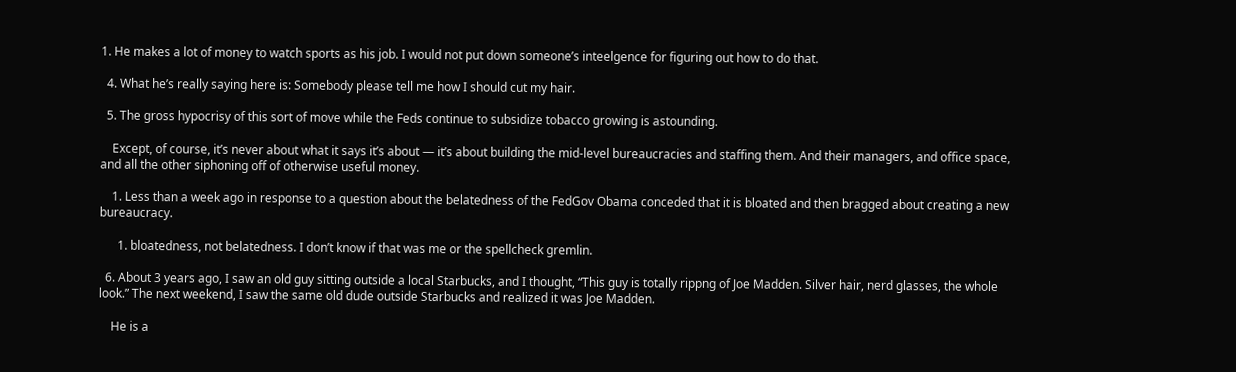1. He makes a lot of money to watch sports as his job. I would not put down someone’s inteelgence for figuring out how to do that.

  4. What he’s really saying here is: Somebody please tell me how I should cut my hair.

  5. The gross hypocrisy of this sort of move while the Feds continue to subsidize tobacco growing is astounding.

    Except, of course, it’s never about what it says it’s about — it’s about building the mid-level bureaucracies and staffing them. And their managers, and office space, and all the other siphoning off of otherwise useful money.

    1. Less than a week ago in response to a question about the belatedness of the FedGov Obama conceded that it is bloated and then bragged about creating a new bureaucracy.

      1. bloatedness, not belatedness. I don’t know if that was me or the spellcheck gremlin.

  6. About 3 years ago, I saw an old guy sitting outside a local Starbucks, and I thought, “This guy is totally rippng of Joe Madden. Silver hair, nerd glasses, the whole look.” The next weekend, I saw the same old dude outside Starbucks and realized it was Joe Madden.

    He is a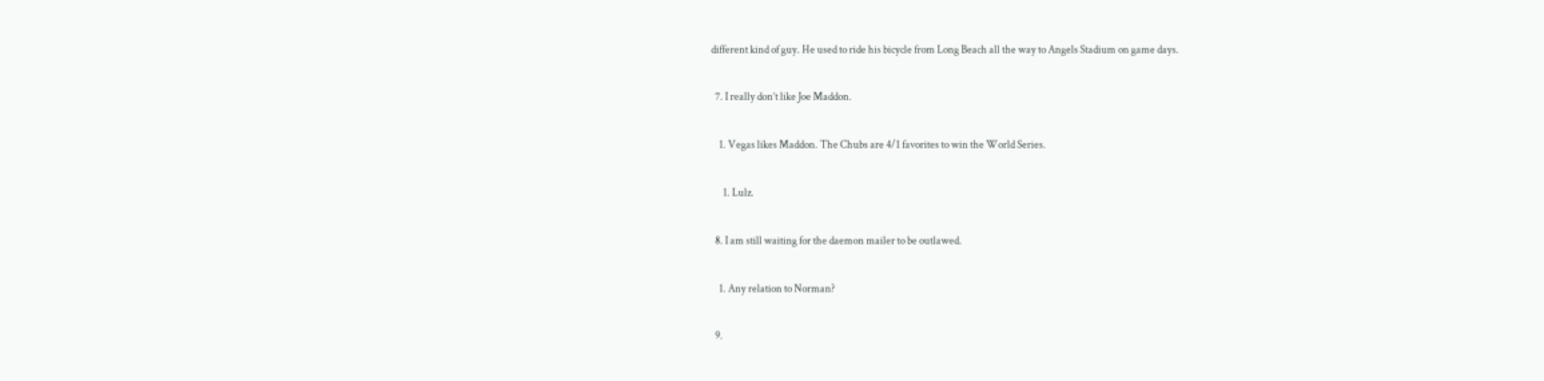different kind of guy. He used to ride his bicycle from Long Beach all the way to Angels Stadium on game days.

  7. I really don’t like Joe Maddon.

    1. Vegas likes Maddon. The Chubs are 4/1 favorites to win the World Series.

      1. Lulz.

  8. I am still waiting for the daemon mailer to be outlawed.

    1. Any relation to Norman?

  9.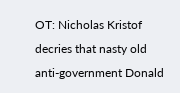OT: Nicholas Kristof decries that nasty old anti-government Donald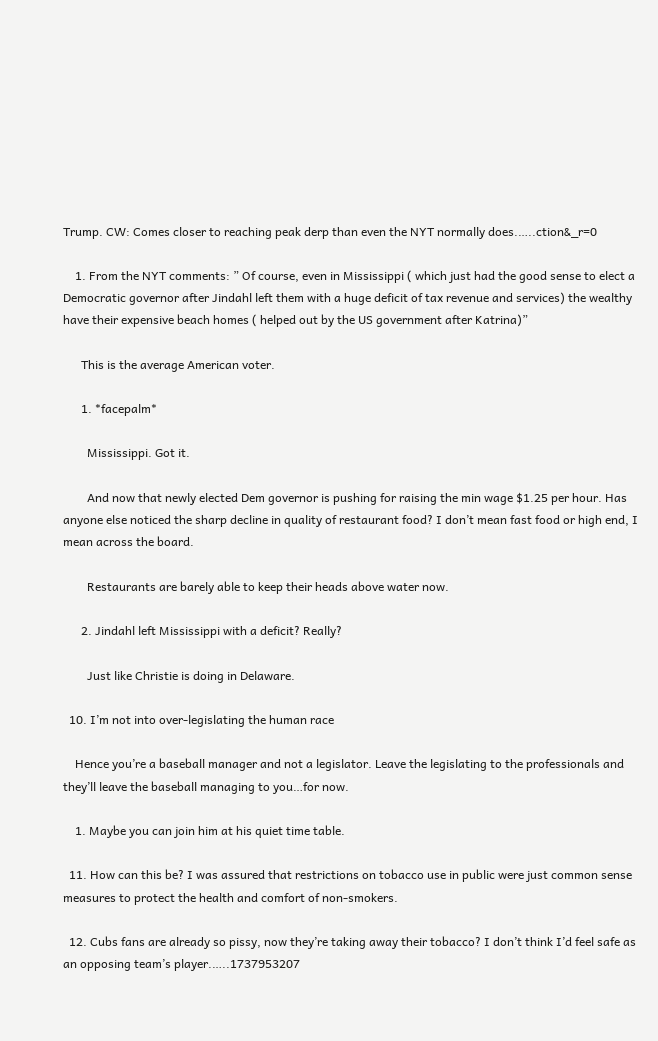Trump. CW: Comes closer to reaching peak derp than even the NYT normally does.…..ction&_r=0

    1. From the NYT comments: ” Of course, even in Mississippi ( which just had the good sense to elect a Democratic governor after Jindahl left them with a huge deficit of tax revenue and services) the wealthy have their expensive beach homes ( helped out by the US government after Katrina)”

      This is the average American voter.

      1. *facepalm*

        Mississippi. Got it.

        And now that newly elected Dem governor is pushing for raising the min wage $1.25 per hour. Has anyone else noticed the sharp decline in quality of restaurant food? I don’t mean fast food or high end, I mean across the board.

        Restaurants are barely able to keep their heads above water now.

      2. Jindahl left Mississippi with a deficit? Really?

        Just like Christie is doing in Delaware.

  10. I’m not into over-legislating the human race

    Hence you’re a baseball manager and not a legislator. Leave the legislating to the professionals and they’ll leave the baseball managing to you…for now.

    1. Maybe you can join him at his quiet time table.

  11. How can this be? I was assured that restrictions on tobacco use in public were just common sense measures to protect the health and comfort of non-smokers.

  12. Cubs fans are already so pissy, now they’re taking away their tobacco? I don’t think I’d feel safe as an opposing team’s player.…..1737953207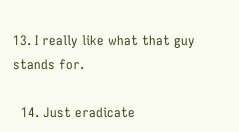13. I really like what that guy stands for.

  14. Just eradicate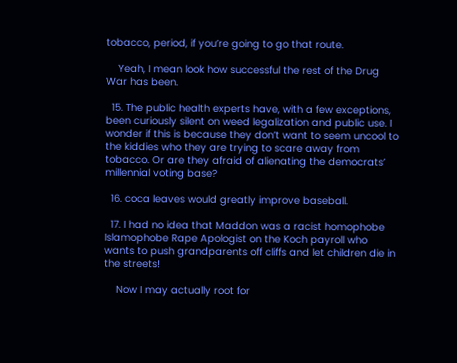tobacco, period, if you’re going to go that route.

    Yeah, I mean look how successful the rest of the Drug War has been.

  15. The public health experts have, with a few exceptions, been curiously silent on weed legalization and public use. I wonder if this is because they don’t want to seem uncool to the kiddies who they are trying to scare away from tobacco. Or are they afraid of alienating the democrats’ millennial voting base?

  16. coca leaves would greatly improve baseball.

  17. I had no idea that Maddon was a racist homophobe Islamophobe Rape Apologist on the Koch payroll who wants to push grandparents off cliffs and let children die in the streets!

    Now I may actually root for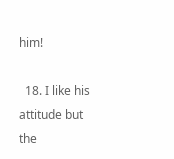him!

  18. I like his attitude but the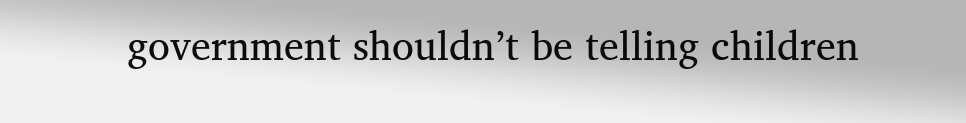government shouldn’t be telling children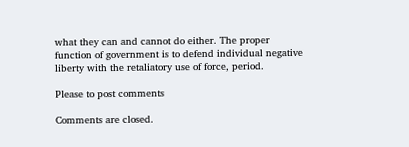what they can and cannot do either. The proper function of government is to defend individual negative liberty with the retaliatory use of force, period.

Please to post comments

Comments are closed.